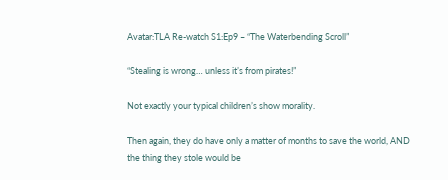Avatar:TLA Re-watch S1:Ep9 – “The Waterbending Scroll”

“Stealing is wrong… unless it’s from pirates!”

Not exactly your typical children’s show morality.

Then again, they do have only a matter of months to save the world, AND the thing they stole would be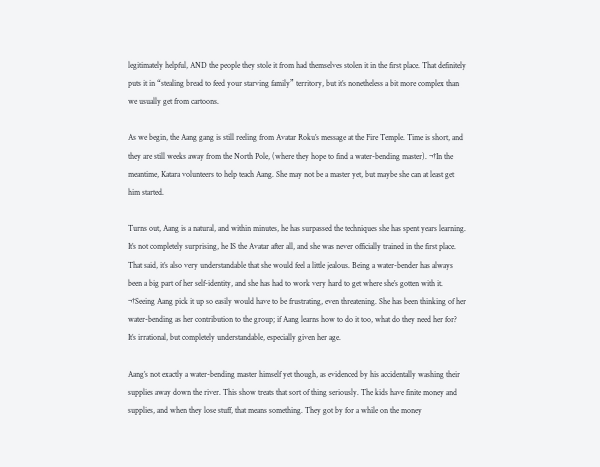legitimately helpful, AND the people they stole it from had themselves stolen it in the first place. That definitely puts it in “stealing bread to feed your starving family” territory, but it’s nonetheless a bit more complex than we usually get from cartoons.

As we begin, the Aang gang is still reeling from Avatar Roku’s message at the Fire Temple. Time is short, and they are still weeks away from the North Pole, (where they hope to find a water-bending master). ¬†In the meantime, Katara volunteers to help teach Aang. She may not be a master yet, but maybe she can at least get him started.

Turns out, Aang is a natural, and within minutes, he has surpassed the techniques she has spent years learning. It’s not completely surprising, he IS the Avatar after all, and she was never officially trained in the first place. That said, it’s also very understandable that she would feel a little jealous. Being a water-bender has always been a big part of her self-identity, and she has had to work very hard to get where she’s gotten with it. ¬†Seeing Aang pick it up so easily would have to be frustrating, even threatening. She has been thinking of her water-bending as her contribution to the group; if Aang learns how to do it too, what do they need her for? It’s irrational, but completely understandable, especially given her age.

Aang’s not exactly a water-bending master himself yet though, as evidenced by his accidentally washing their supplies away down the river. This show treats that sort of thing seriously. The kids have finite money and supplies, and when they lose stuff, that means something. They got by for a while on the money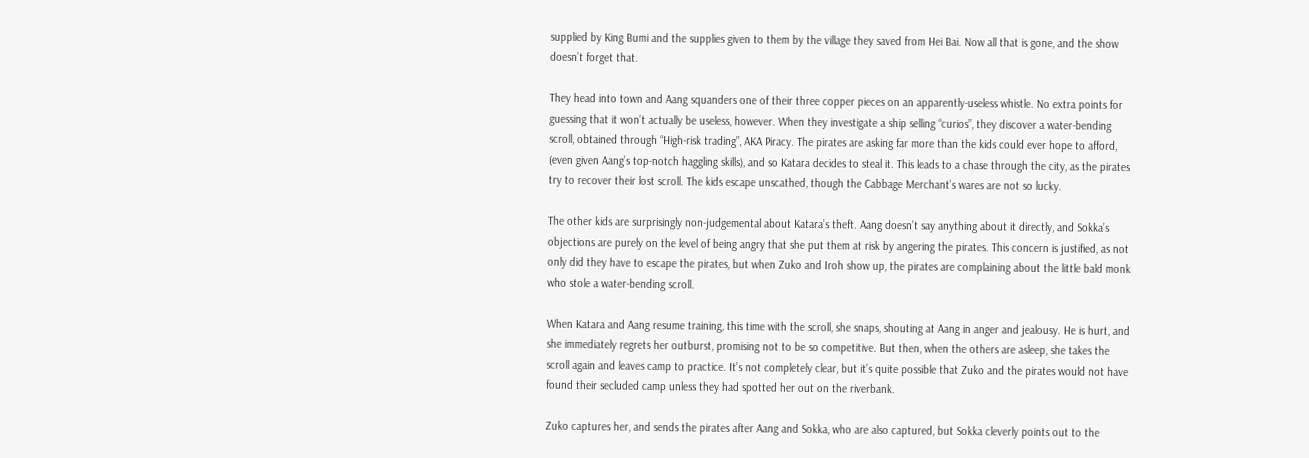supplied by King Bumi and the supplies given to them by the village they saved from Hei Bai. Now all that is gone, and the show doesn’t forget that.

They head into town and Aang squanders one of their three copper pieces on an apparently-useless whistle. No extra points for guessing that it won’t actually be useless, however. When they investigate a ship selling “curios”, they discover a water-bending scroll, obtained through “High-risk trading”, AKA Piracy. The pirates are asking far more than the kids could ever hope to afford, (even given Aang’s top-notch haggling skills), and so Katara decides to steal it. This leads to a chase through the city, as the pirates try to recover their lost scroll. The kids escape unscathed, though the Cabbage Merchant’s wares are not so lucky.

The other kids are surprisingly non-judgemental about Katara’s theft. Aang doesn’t say anything about it directly, and Sokka’s objections are purely on the level of being angry that she put them at risk by angering the pirates. This concern is justified, as not only did they have to escape the pirates, but when Zuko and Iroh show up, the pirates are complaining about the little bald monk who stole a water-bending scroll.

When Katara and Aang resume training, this time with the scroll, she snaps, shouting at Aang in anger and jealousy. He is hurt, and she immediately regrets her outburst, promising not to be so competitive. But then, when the others are asleep, she takes the scroll again and leaves camp to practice. It’s not completely clear, but it’s quite possible that Zuko and the pirates would not have found their secluded camp unless they had spotted her out on the riverbank.

Zuko captures her, and sends the pirates after Aang and Sokka, who are also captured, but Sokka cleverly points out to the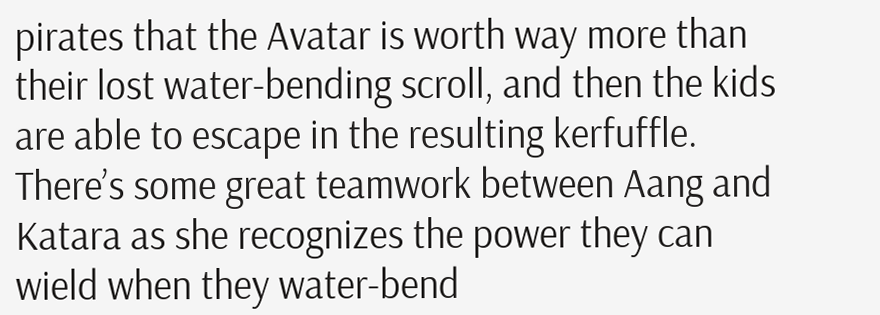pirates that the Avatar is worth way more than their lost water-bending scroll, and then the kids are able to escape in the resulting kerfuffle. There’s some great teamwork between Aang and Katara as she recognizes the power they can wield when they water-bend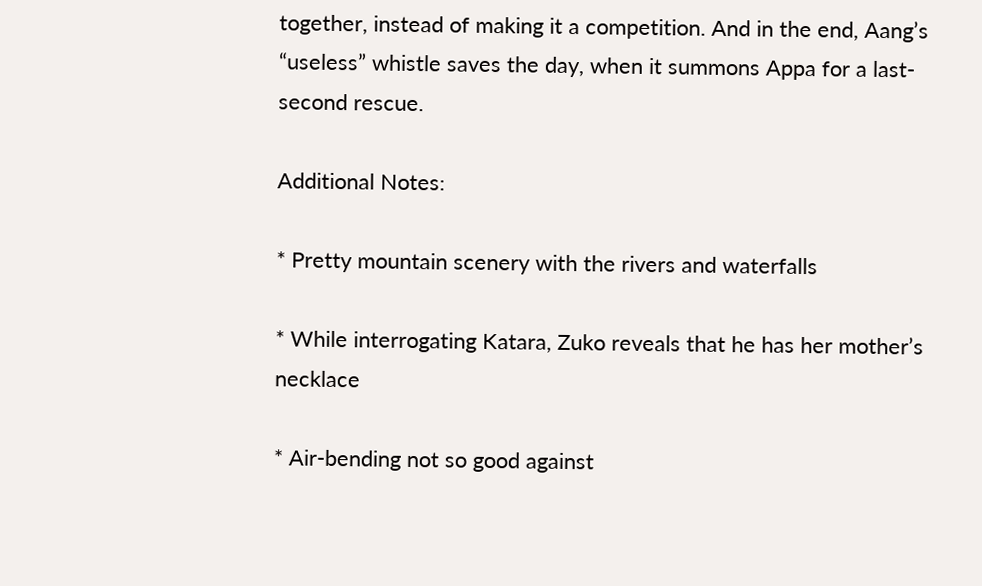together, instead of making it a competition. And in the end, Aang’s “useless” whistle saves the day, when it summons Appa for a last-second rescue.

Additional Notes:

* Pretty mountain scenery with the rivers and waterfalls

* While interrogating Katara, Zuko reveals that he has her mother’s necklace

* Air-bending not so good against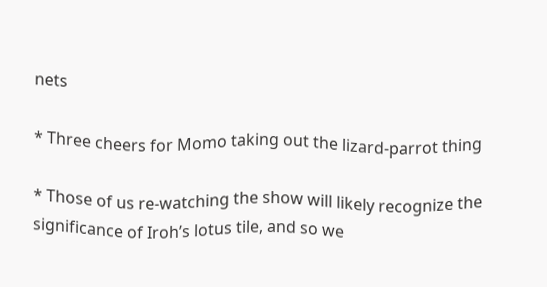nets

* Three cheers for Momo taking out the lizard-parrot thing

* Those of us re-watching the show will likely recognize the significance of Iroh’s lotus tile, and so we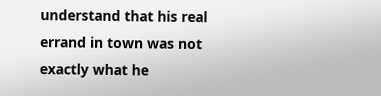understand that his real errand in town was not exactly what he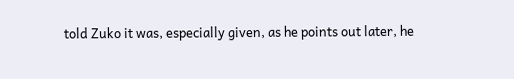told Zuko it was, especially given, as he points out later, he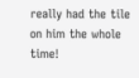really had the tile on him the whole time!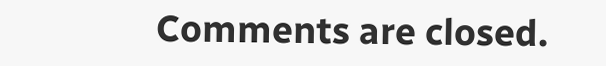Comments are closed.